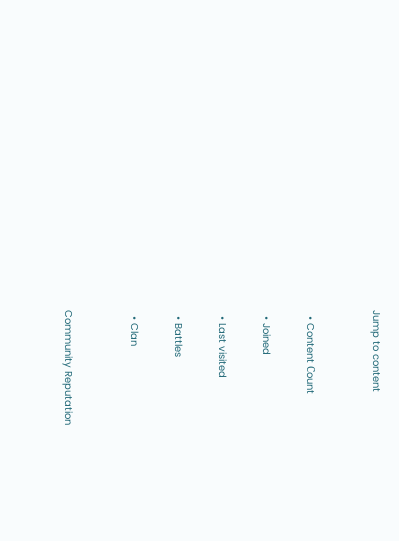Jump to content


  • Content Сount

  • Joined

  • Last visited

  • Battles

  • Clan


Community Reputation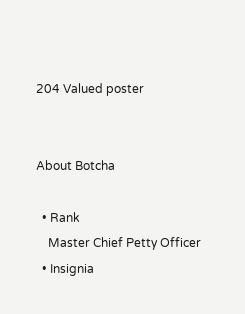204 Valued poster


About Botcha

  • Rank
    Master Chief Petty Officer
  • Insignia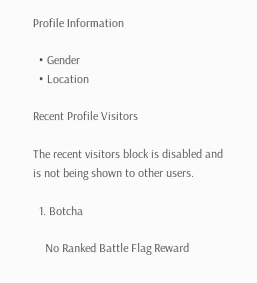Profile Information

  • Gender
  • Location

Recent Profile Visitors

The recent visitors block is disabled and is not being shown to other users.

  1. Botcha

    No Ranked Battle Flag Reward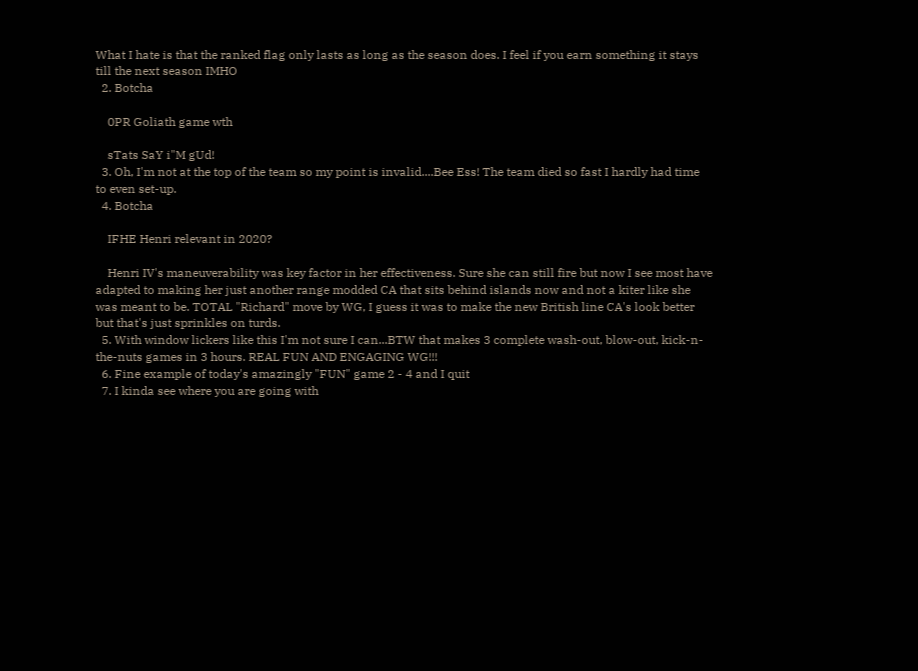What I hate is that the ranked flag only lasts as long as the season does. I feel if you earn something it stays till the next season IMHO
  2. Botcha

    0PR Goliath game wth

    sTats SaY i"M gUd!
  3. Oh, I'm not at the top of the team so my point is invalid....Bee Ess! The team died so fast I hardly had time to even set-up.
  4. Botcha

    IFHE Henri relevant in 2020?

    Henri IV's maneuverability was key factor in her effectiveness. Sure she can still fire but now I see most have adapted to making her just another range modded CA that sits behind islands now and not a kiter like she was meant to be. TOTAL "Richard" move by WG, I guess it was to make the new British line CA's look better but that's just sprinkles on turds.
  5. With window lickers like this I'm not sure I can...BTW that makes 3 complete wash-out, blow-out, kick-n-the-nuts games in 3 hours. REAL FUN AND ENGAGING WG!!!
  6. Fine example of today's amazingly "FUN" game 2 - 4 and I quit
  7. I kinda see where you are going with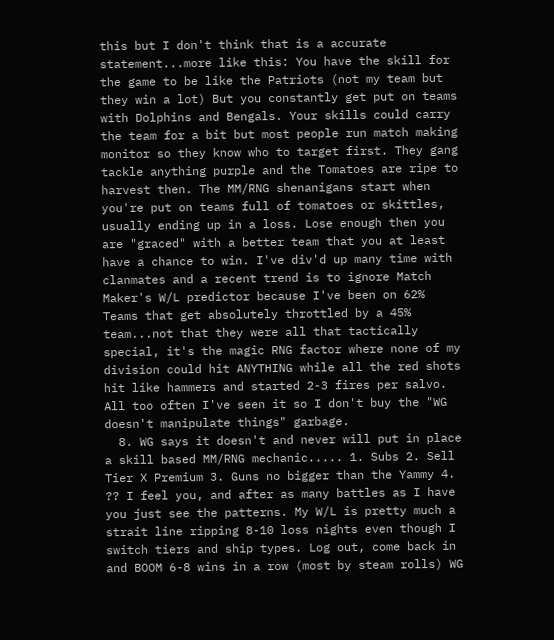this but I don't think that is a accurate statement...more like this: You have the skill for the game to be like the Patriots (not my team but they win a lot) But you constantly get put on teams with Dolphins and Bengals. Your skills could carry the team for a bit but most people run match making monitor so they know who to target first. They gang tackle anything purple and the Tomatoes are ripe to harvest then. The MM/RNG shenanigans start when you're put on teams full of tomatoes or skittles, usually ending up in a loss. Lose enough then you are "graced" with a better team that you at least have a chance to win. I've div'd up many time with clanmates and a recent trend is to ignore Match Maker's W/L predictor because I've been on 62% Teams that get absolutely throttled by a 45% team...not that they were all that tactically special, it's the magic RNG factor where none of my division could hit ANYTHING while all the red shots hit like hammers and started 2-3 fires per salvo. All too often I've seen it so I don't buy the "WG doesn't manipulate things" garbage.
  8. WG says it doesn't and never will put in place a skill based MM/RNG mechanic..... 1. Subs 2. Sell Tier X Premium 3. Guns no bigger than the Yammy 4. ?? I feel you, and after as many battles as I have you just see the patterns. My W/L is pretty much a strait line ripping 8-10 loss nights even though I switch tiers and ship types. Log out, come back in and BOOM 6-8 wins in a row (most by steam rolls) WG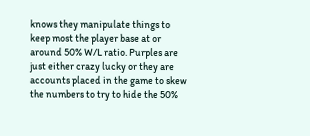knows they manipulate things to keep most the player base at or around 50% W/L ratio. Purples are just either crazy lucky or they are accounts placed in the game to skew the numbers to try to hide the 50%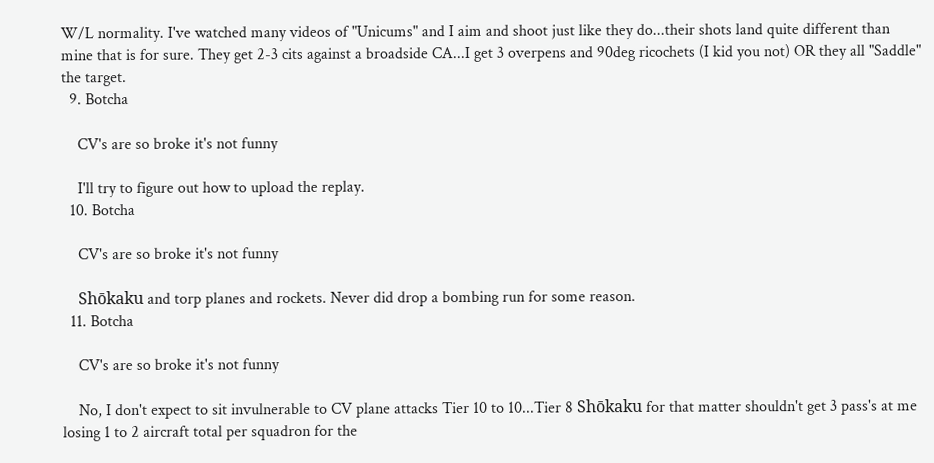W/L normality. I've watched many videos of "Unicums" and I aim and shoot just like they do...their shots land quite different than mine that is for sure. They get 2-3 cits against a broadside CA...I get 3 overpens and 90deg ricochets (I kid you not) OR they all "Saddle" the target.
  9. Botcha

    CV's are so broke it's not funny

    I'll try to figure out how to upload the replay.
  10. Botcha

    CV's are so broke it's not funny

    Shōkaku and torp planes and rockets. Never did drop a bombing run for some reason.
  11. Botcha

    CV's are so broke it's not funny

    No, I don't expect to sit invulnerable to CV plane attacks Tier 10 to 10...Tier 8 Shōkaku for that matter shouldn't get 3 pass's at me losing 1 to 2 aircraft total per squadron for the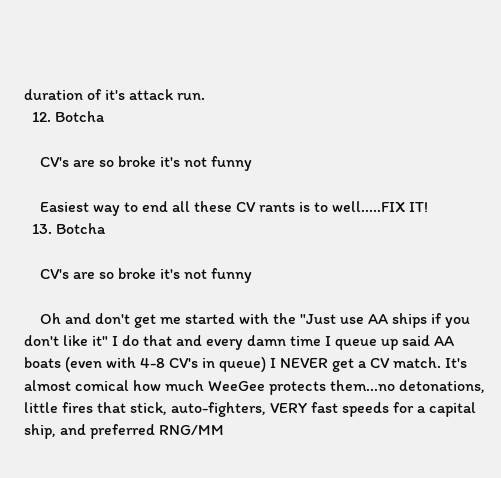duration of it's attack run.
  12. Botcha

    CV's are so broke it's not funny

    Easiest way to end all these CV rants is to well.....FIX IT!
  13. Botcha

    CV's are so broke it's not funny

    Oh and don't get me started with the "Just use AA ships if you don't like it" I do that and every damn time I queue up said AA boats (even with 4-8 CV's in queue) I NEVER get a CV match. It's almost comical how much WeeGee protects them...no detonations, little fires that stick, auto-fighters, VERY fast speeds for a capital ship, and preferred RNG/MM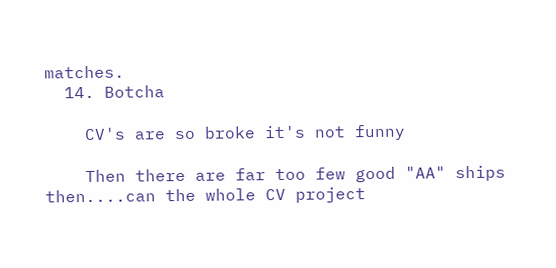matches.
  14. Botcha

    CV's are so broke it's not funny

    Then there are far too few good "AA" ships then....can the whole CV project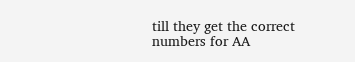till they get the correct numbers for AA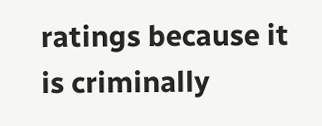ratings because it is criminally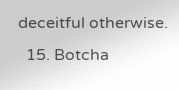deceitful otherwise.
  15. Botcha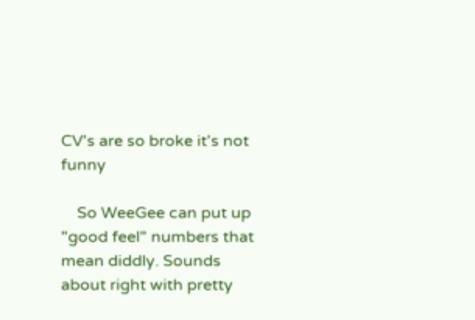CV's are so broke it's not funny

    So WeeGee can put up "good feel" numbers that mean diddly. Sounds about right with pretty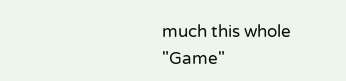much this whole "Game"